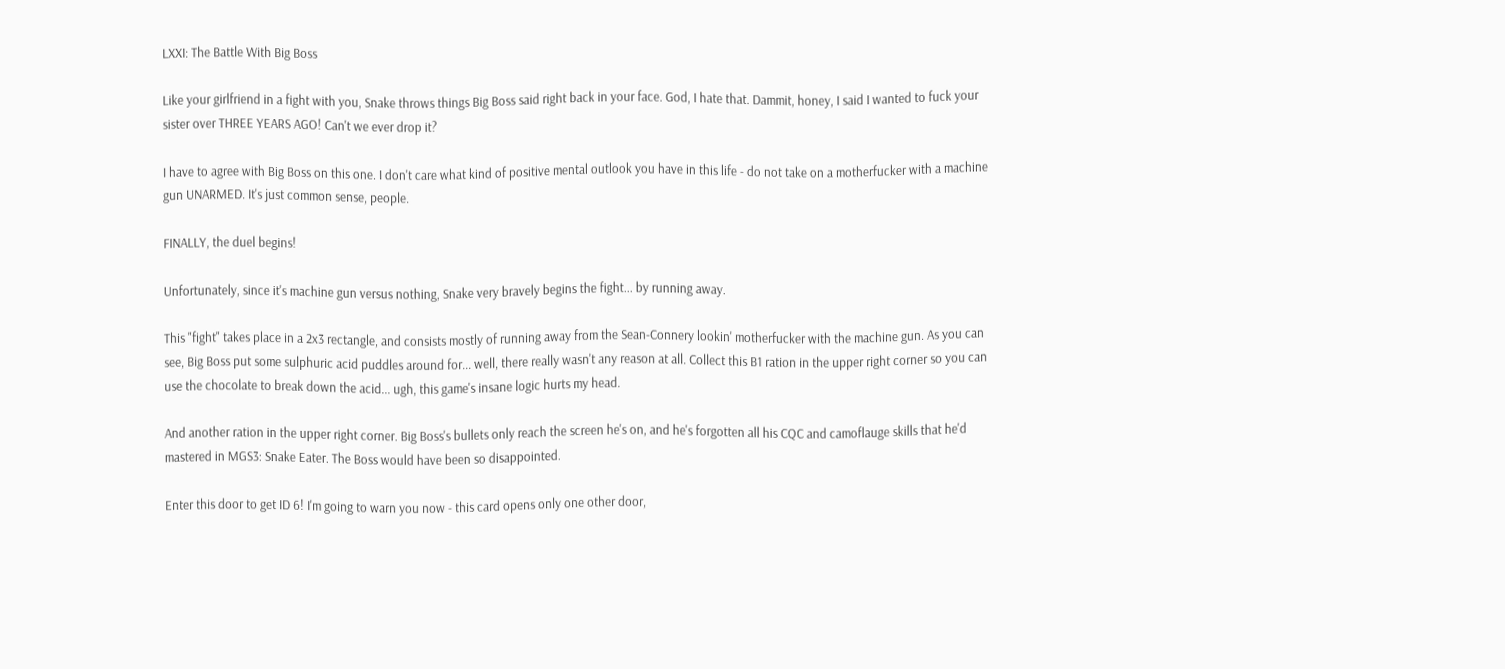LXXI: The Battle With Big Boss

Like your girlfriend in a fight with you, Snake throws things Big Boss said right back in your face. God, I hate that. Dammit, honey, I said I wanted to fuck your sister over THREE YEARS AGO! Can't we ever drop it?

I have to agree with Big Boss on this one. I don't care what kind of positive mental outlook you have in this life - do not take on a motherfucker with a machine gun UNARMED. It's just common sense, people.

FINALLY, the duel begins!

Unfortunately, since it's machine gun versus nothing, Snake very bravely begins the fight... by running away.

This "fight" takes place in a 2x3 rectangle, and consists mostly of running away from the Sean-Connery lookin' motherfucker with the machine gun. As you can see, Big Boss put some sulphuric acid puddles around for... well, there really wasn't any reason at all. Collect this B1 ration in the upper right corner so you can use the chocolate to break down the acid... ugh, this game's insane logic hurts my head.

And another ration in the upper right corner. Big Boss's bullets only reach the screen he's on, and he's forgotten all his CQC and camoflauge skills that he'd mastered in MGS3: Snake Eater. The Boss would have been so disappointed.

Enter this door to get ID 6! I'm going to warn you now - this card opens only one other door,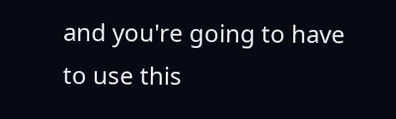and you're going to have to use this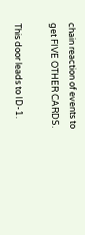chain reaction of events to get FIVE OTHER CARDS.

This door leads to ID-1.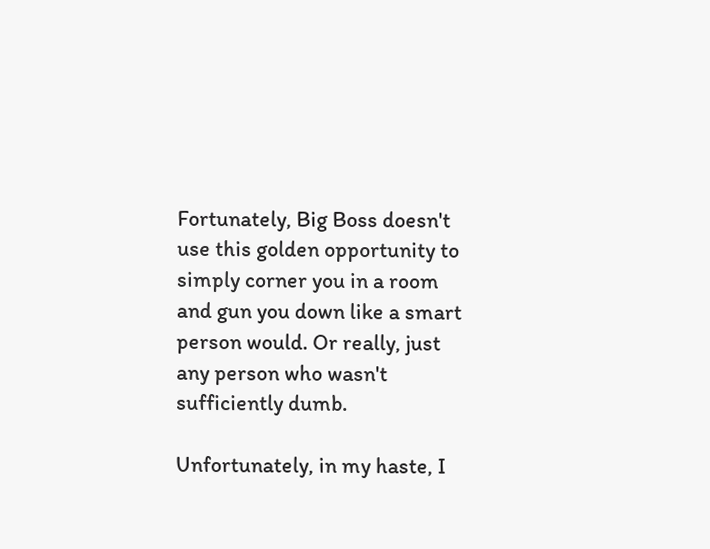Fortunately, Big Boss doesn't use this golden opportunity to simply corner you in a room and gun you down like a smart person would. Or really, just any person who wasn't sufficiently dumb.

Unfortunately, in my haste, I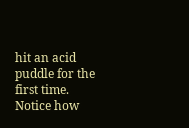hit an acid puddle for the first time. Notice how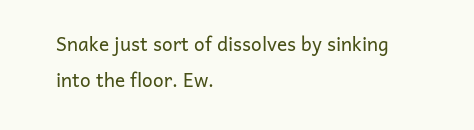Snake just sort of dissolves by sinking into the floor. Ew.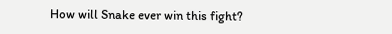How will Snake ever win this fight?